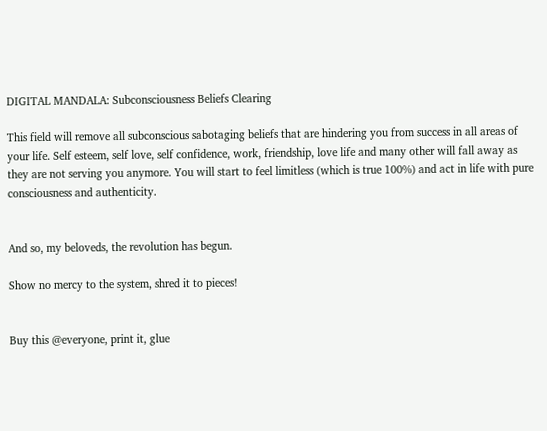DIGITAL MANDALA: Subconsciousness Beliefs Clearing

This field will remove all subconscious sabotaging beliefs that are hindering you from success in all areas of your life. Self esteem, self love, self confidence, work, friendship, love life and many other will fall away as they are not serving you anymore. You will start to feel limitless (which is true 100%) and act in life with pure consciousness and authenticity.


And so, my beloveds, the revolution has begun.

Show no mercy to the system, shred it to pieces!


Buy this @everyone, print it, glue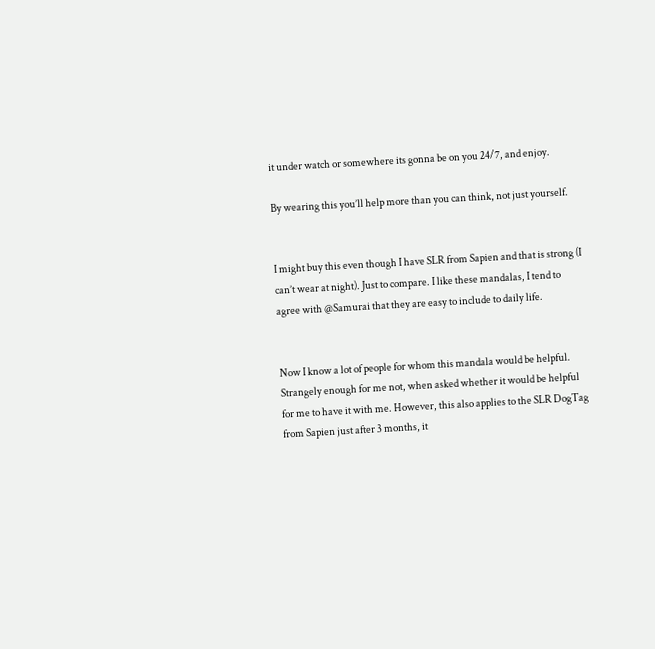it under watch or somewhere its gonna be on you 24/7, and enjoy.

By wearing this you’ll help more than you can think, not just yourself.


I might buy this even though I have SLR from Sapien and that is strong (I can’t wear at night). Just to compare. I like these mandalas, I tend to agree with @Samurai that they are easy to include to daily life.


Now I know a lot of people for whom this mandala would be helpful. Strangely enough for me not, when asked whether it would be helpful for me to have it with me. However, this also applies to the SLR DogTag from Sapien just after 3 months, it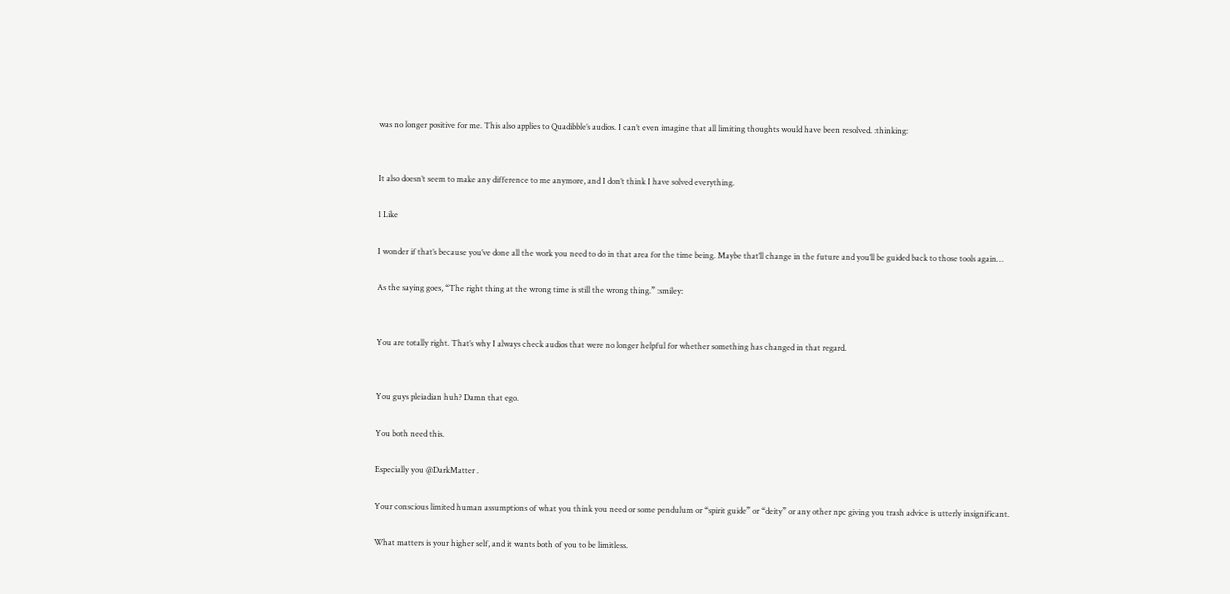was no longer positive for me. This also applies to Quadibble’s audios. I can’t even imagine that all limiting thoughts would have been resolved. :thinking:


It also doesn’t seem to make any difference to me anymore, and I don’t think I have solved everything.

1 Like

I wonder if that’s because you’ve done all the work you need to do in that area for the time being. Maybe that’ll change in the future and you’ll be guided back to those tools again…

As the saying goes, “The right thing at the wrong time is still the wrong thing.” :smiley:


You are totally right. That’s why I always check audios that were no longer helpful for whether something has changed in that regard.


You guys pleiadian huh? Damn that ego.

You both need this.

Especially you @DarkMatter .

Your conscious limited human assumptions of what you think you need or some pendulum or “spirit guide” or “deity” or any other npc giving you trash advice is utterly insignificant.

What matters is your higher self, and it wants both of you to be limitless.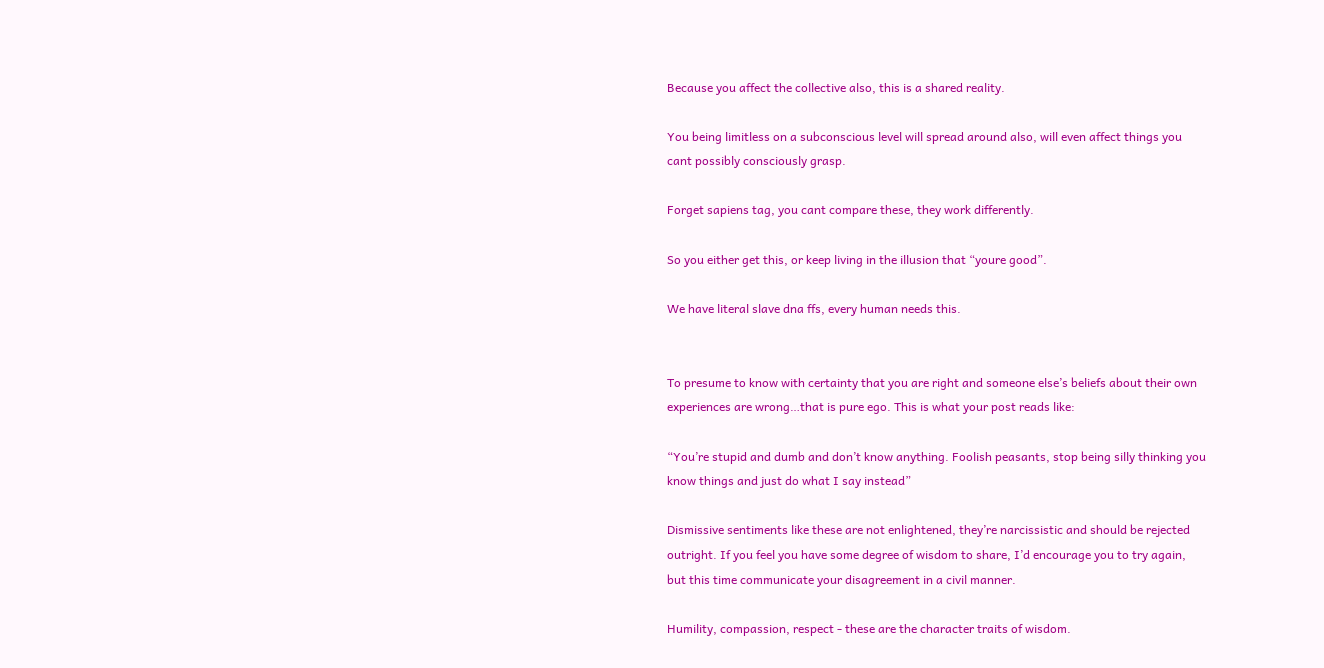Because you affect the collective also, this is a shared reality.

You being limitless on a subconscious level will spread around also, will even affect things you cant possibly consciously grasp.

Forget sapiens tag, you cant compare these, they work differently.

So you either get this, or keep living in the illusion that “youre good”.

We have literal slave dna ffs, every human needs this.


To presume to know with certainty that you are right and someone else’s beliefs about their own experiences are wrong…that is pure ego. This is what your post reads like:

“You’re stupid and dumb and don’t know anything. Foolish peasants, stop being silly thinking you know things and just do what I say instead”

Dismissive sentiments like these are not enlightened, they’re narcissistic and should be rejected outright. If you feel you have some degree of wisdom to share, I’d encourage you to try again, but this time communicate your disagreement in a civil manner.

Humility, compassion, respect - these are the character traits of wisdom.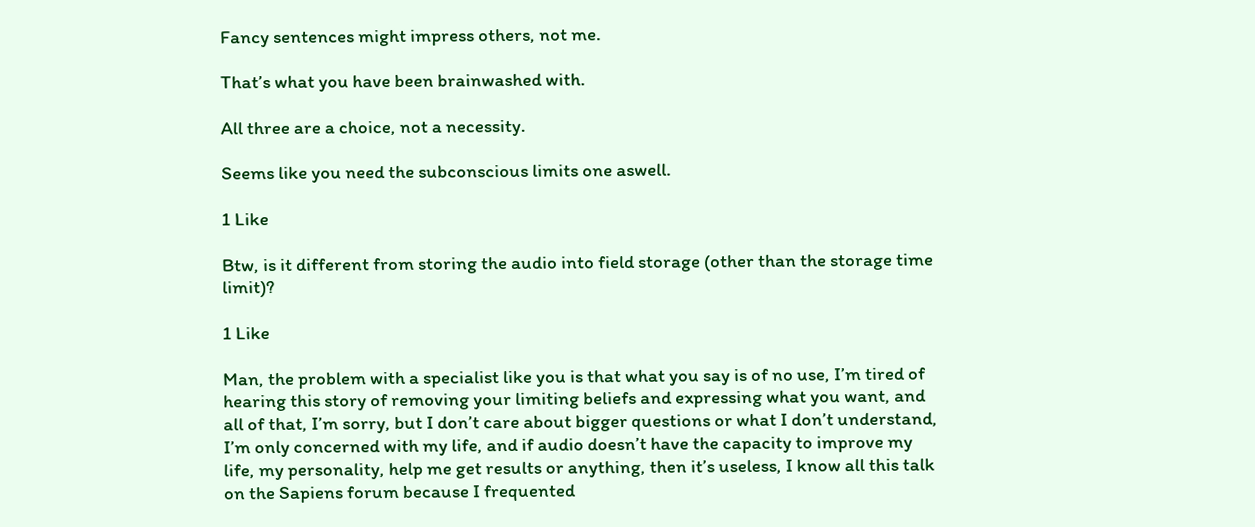Fancy sentences might impress others, not me.

That’s what you have been brainwashed with.

All three are a choice, not a necessity.

Seems like you need the subconscious limits one aswell.

1 Like

Btw, is it different from storing the audio into field storage (other than the storage time limit)?

1 Like

Man, the problem with a specialist like you is that what you say is of no use, I’m tired of hearing this story of removing your limiting beliefs and expressing what you want, and all of that, I’m sorry, but I don’t care about bigger questions or what I don’t understand, I’m only concerned with my life, and if audio doesn’t have the capacity to improve my life, my personality, help me get results or anything, then it’s useless, I know all this talk on the Sapiens forum because I frequented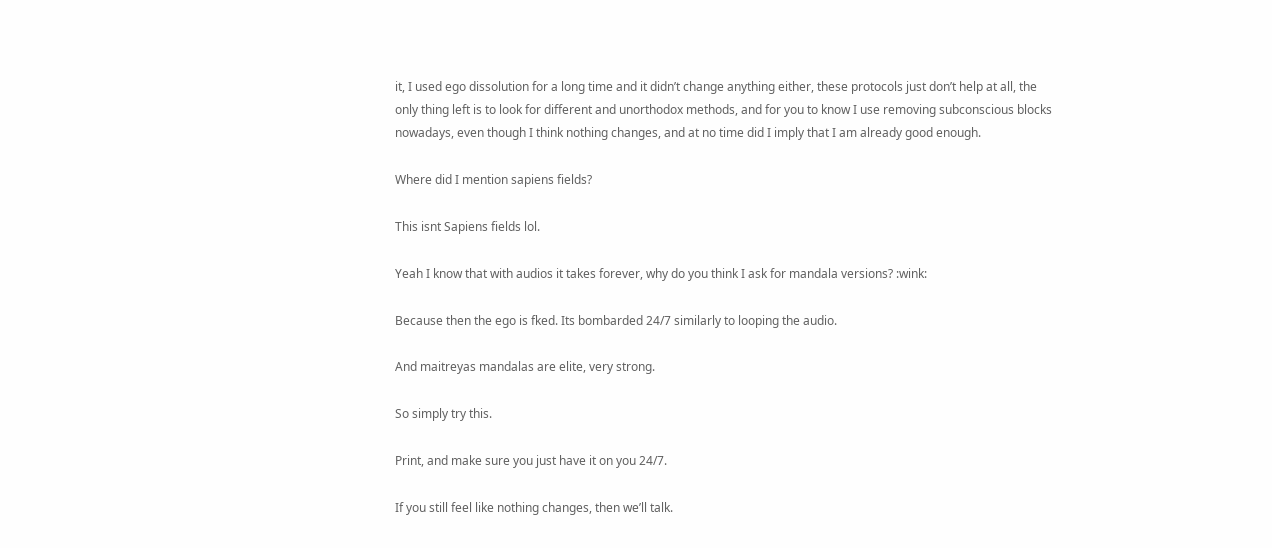it, I used ego dissolution for a long time and it didn’t change anything either, these protocols just don’t help at all, the only thing left is to look for different and unorthodox methods, and for you to know I use removing subconscious blocks nowadays, even though I think nothing changes, and at no time did I imply that I am already good enough.

Where did I mention sapiens fields?

This isnt Sapiens fields lol.

Yeah I know that with audios it takes forever, why do you think I ask for mandala versions? :wink:

Because then the ego is fked. Its bombarded 24/7 similarly to looping the audio.

And maitreyas mandalas are elite, very strong.

So simply try this.

Print, and make sure you just have it on you 24/7.

If you still feel like nothing changes, then we’ll talk.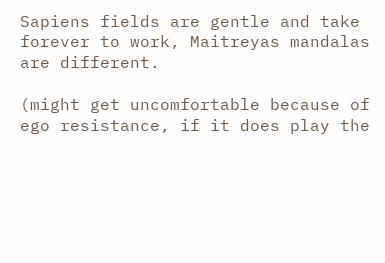Sapiens fields are gentle and take forever to work, Maitreyas mandalas are different.

(might get uncomfortable because of ego resistance, if it does play the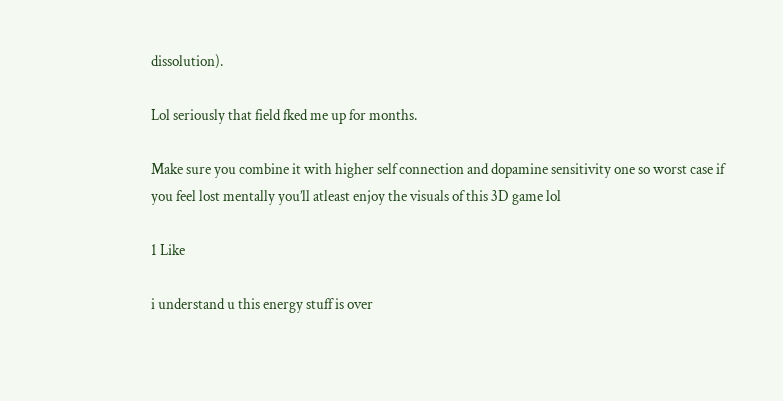dissolution).

Lol seriously that field fked me up for months.

Make sure you combine it with higher self connection and dopamine sensitivity one so worst case if you feel lost mentally you’ll atleast enjoy the visuals of this 3D game lol

1 Like

i understand u this energy stuff is over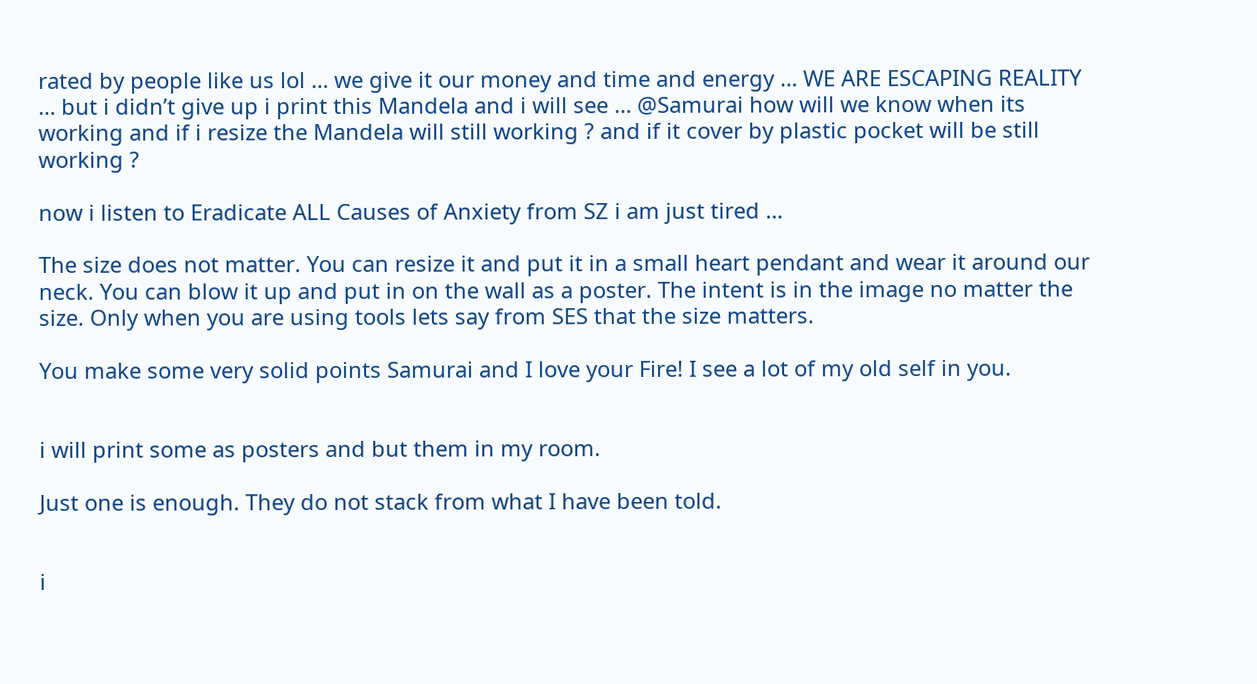rated by people like us lol … we give it our money and time and energy … WE ARE ESCAPING REALITY … but i didn’t give up i print this Mandela and i will see … @Samurai how will we know when its working and if i resize the Mandela will still working ? and if it cover by plastic pocket will be still working ?

now i listen to Eradicate ALL Causes of Anxiety from SZ i am just tired …

The size does not matter. You can resize it and put it in a small heart pendant and wear it around our neck. You can blow it up and put in on the wall as a poster. The intent is in the image no matter the size. Only when you are using tools lets say from SES that the size matters.

You make some very solid points Samurai and I love your Fire! I see a lot of my old self in you.


i will print some as posters and but them in my room.

Just one is enough. They do not stack from what I have been told.


i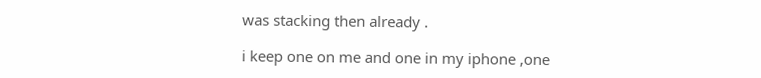was stacking then already .

i keep one on me and one in my iphone ,one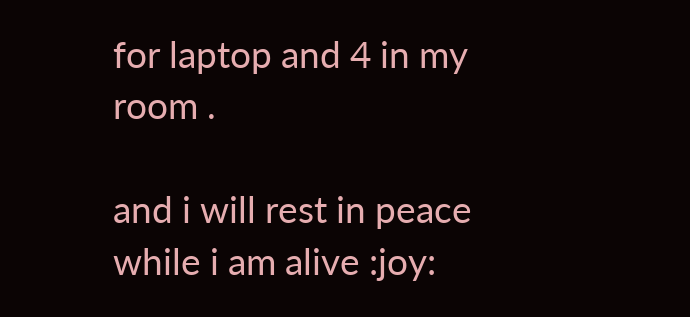for laptop and 4 in my room .

and i will rest in peace while i am alive :joy: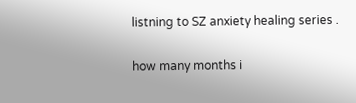listning to SZ anxiety healing series .

how many months i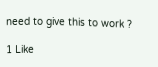need to give this to work ?

1 Like